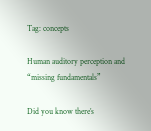Tag: concepts

Human auditory perception and “missing fundamentals”

Did you know there’s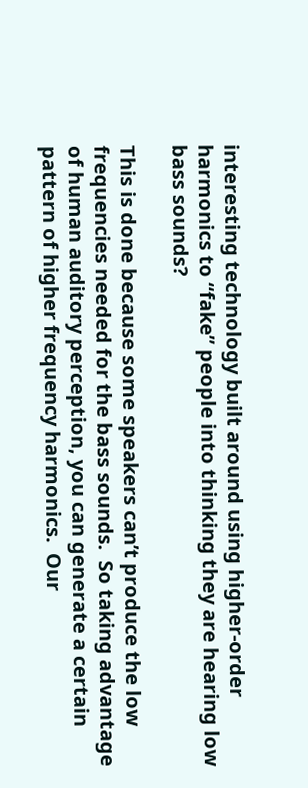interesting technology built around using higher-order harmonics to “fake” people into thinking they are hearing low bass sounds?

This is done because some speakers can’t produce the low frequencies needed for the bass sounds.  So taking advantage of human auditory perception, you can generate a certain pattern of higher frequency harmonics.  Our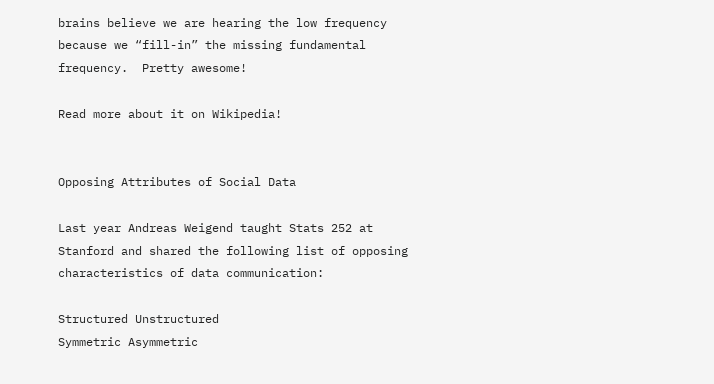brains believe we are hearing the low frequency because we “fill-in” the missing fundamental frequency.  Pretty awesome!

Read more about it on Wikipedia!


Opposing Attributes of Social Data

Last year Andreas Weigend taught Stats 252 at Stanford and shared the following list of opposing characteristics of data communication:

Structured Unstructured
Symmetric Asymmetric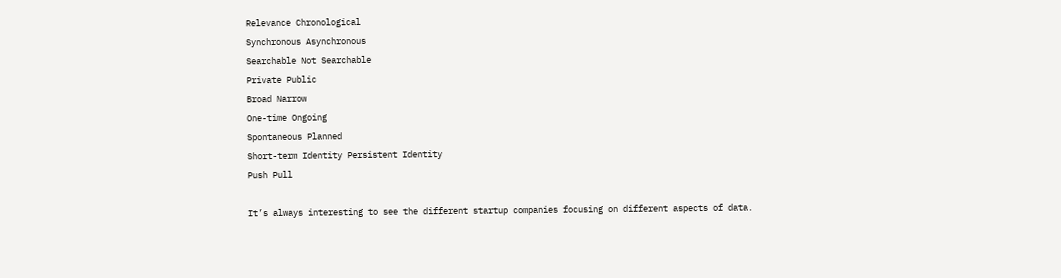Relevance Chronological
Synchronous Asynchronous
Searchable Not Searchable
Private Public
Broad Narrow
One-time Ongoing
Spontaneous Planned
Short-term Identity Persistent Identity
Push Pull

It’s always interesting to see the different startup companies focusing on different aspects of data.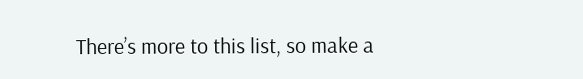There’s more to this list, so make a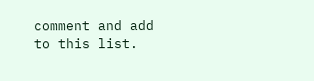comment and add to this list.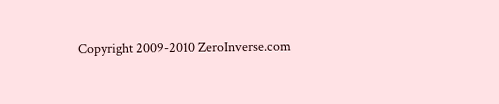Copyright 2009-2010 ZeroInverse.com